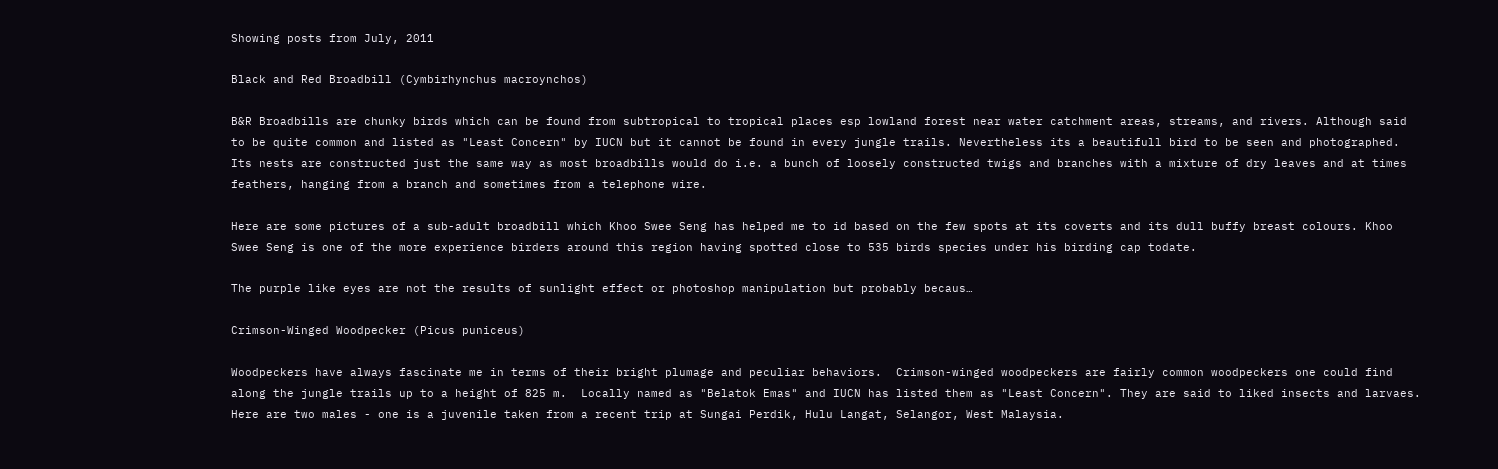Showing posts from July, 2011

Black and Red Broadbill (Cymbirhynchus macroynchos)

B&R Broadbills are chunky birds which can be found from subtropical to tropical places esp lowland forest near water catchment areas, streams, and rivers. Although said to be quite common and listed as "Least Concern" by IUCN but it cannot be found in every jungle trails. Nevertheless its a beautifull bird to be seen and photographed. Its nests are constructed just the same way as most broadbills would do i.e. a bunch of loosely constructed twigs and branches with a mixture of dry leaves and at times feathers, hanging from a branch and sometimes from a telephone wire.

Here are some pictures of a sub-adult broadbill which Khoo Swee Seng has helped me to id based on the few spots at its coverts and its dull buffy breast colours. Khoo Swee Seng is one of the more experience birders around this region having spotted close to 535 birds species under his birding cap todate.

The purple like eyes are not the results of sunlight effect or photoshop manipulation but probably becaus…

Crimson-Winged Woodpecker (Picus puniceus)

Woodpeckers have always fascinate me in terms of their bright plumage and peculiar behaviors.  Crimson-winged woodpeckers are fairly common woodpeckers one could find along the jungle trails up to a height of 825 m.  Locally named as "Belatok Emas" and IUCN has listed them as "Least Concern". They are said to liked insects and larvaes. Here are two males - one is a juvenile taken from a recent trip at Sungai Perdik, Hulu Langat, Selangor, West Malaysia.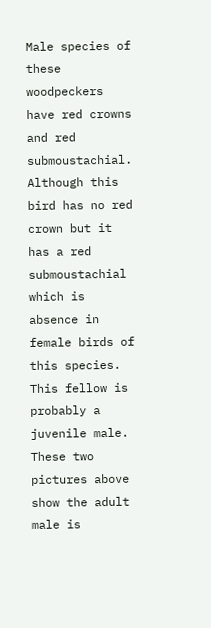Male species of these woodpeckers have red crowns and red submoustachial. Although this bird has no red crown but it has a red submoustachial which is absence in female birds of this species. This fellow is probably a juvenile male.
These two pictures above show the adult male is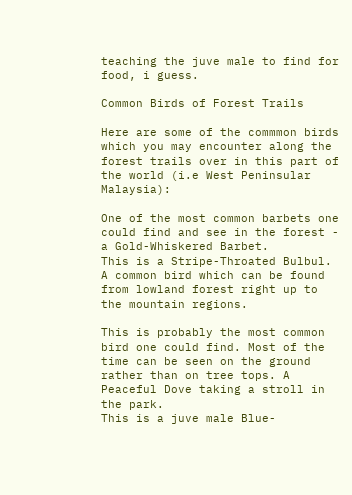teaching the juve male to find for food, i guess.

Common Birds of Forest Trails

Here are some of the commmon birds which you may encounter along the forest trails over in this part of the world (i.e West Peninsular Malaysia):

One of the most common barbets one could find and see in the forest - a Gold-Whiskered Barbet.
This is a Stripe-Throated Bulbul. A common bird which can be found from lowland forest right up to the mountain regions.

This is probably the most common bird one could find. Most of the time can be seen on the ground rather than on tree tops. A Peaceful Dove taking a stroll in the park.
This is a juve male Blue-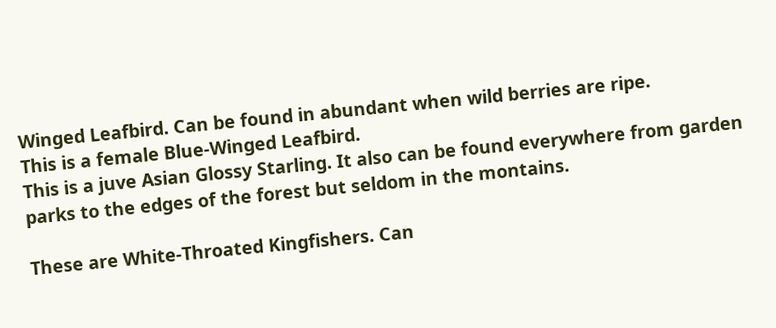Winged Leafbird. Can be found in abundant when wild berries are ripe.
This is a female Blue-Winged Leafbird.
This is a juve Asian Glossy Starling. It also can be found everywhere from garden parks to the edges of the forest but seldom in the montains.

These are White-Throated Kingfishers. Can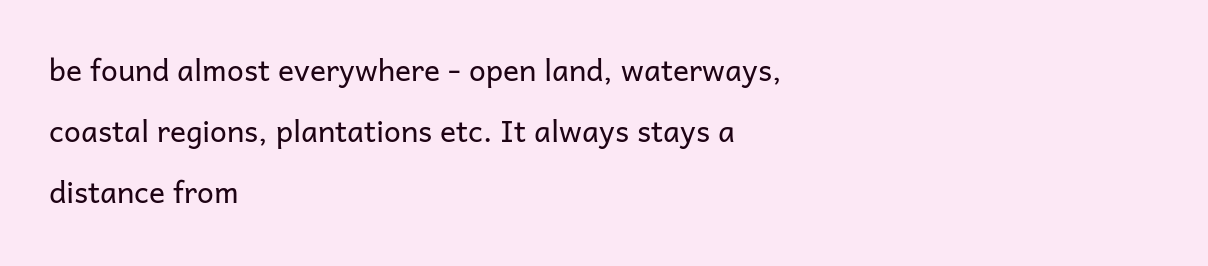be found almost everywhere - open land, waterways, coastal regions, plantations etc. It always stays a distance from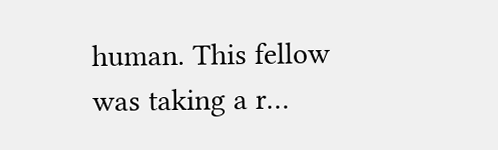human. This fellow was taking a r…